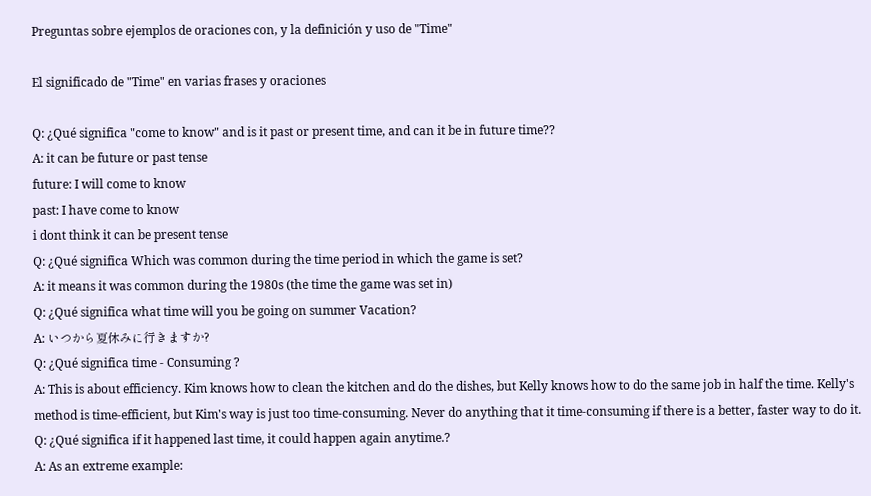Preguntas sobre ejemplos de oraciones con, y la definición y uso de "Time"

El significado de "Time" en varias frases y oraciones

Q: ¿Qué significa "come to know" and is it past or present time, and can it be in future time??
A: it can be future or past tense
future: I will come to know
past: I have come to know
i dont think it can be present tense
Q: ¿Qué significa Which was common during the time period in which the game is set?
A: it means it was common during the 1980s (the time the game was set in)
Q: ¿Qué significa what time will you be going on summer Vacation?
A: いつから夏休みに行きますか?
Q: ¿Qué significa time - Consuming ?
A: This is about efficiency. Kim knows how to clean the kitchen and do the dishes, but Kelly knows how to do the same job in half the time. Kelly's method is time-efficient, but Kim's way is just too time-consuming. Never do anything that it time-consuming if there is a better, faster way to do it.
Q: ¿Qué significa if it happened last time, it could happen again anytime.?
A: As an extreme example: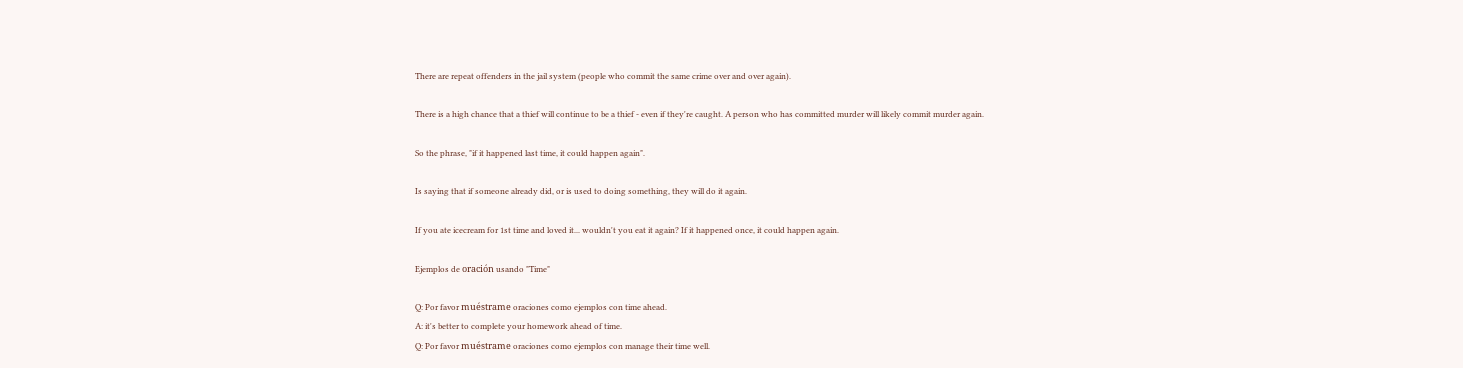There are repeat offenders in the jail system (people who commit the same crime over and over again).

There is a high chance that a thief will continue to be a thief - even if they're caught. A person who has committed murder will likely commit murder again.

So the phrase, "if it happened last time, it could happen again".

Is saying that if someone already did, or is used to doing something, they will do it again.

If you ate icecream for 1st time and loved it... wouldn't you eat it again? If it happened once, it could happen again.

Ejemplos de oración usando "Time"

Q: Por favor muéstrame oraciones como ejemplos con time ahead.
A: it's better to complete your homework ahead of time.
Q: Por favor muéstrame oraciones como ejemplos con manage their time well.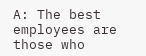A: The best employees are those who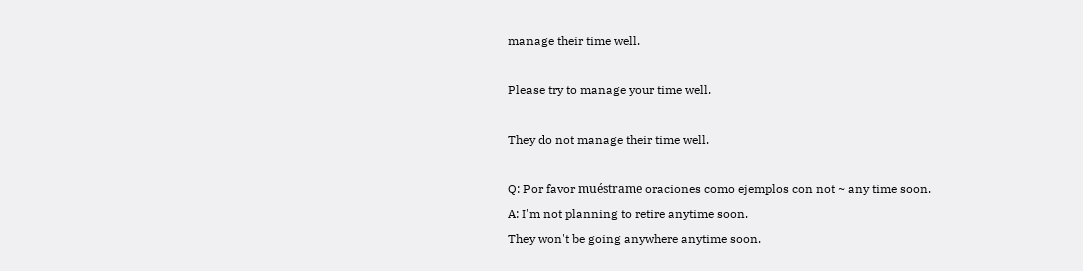manage their time well.

Please try to manage your time well.

They do not manage their time well.

Q: Por favor muéstrame oraciones como ejemplos con not ~ any time soon.
A: I'm not planning to retire anytime soon.
They won't be going anywhere anytime soon.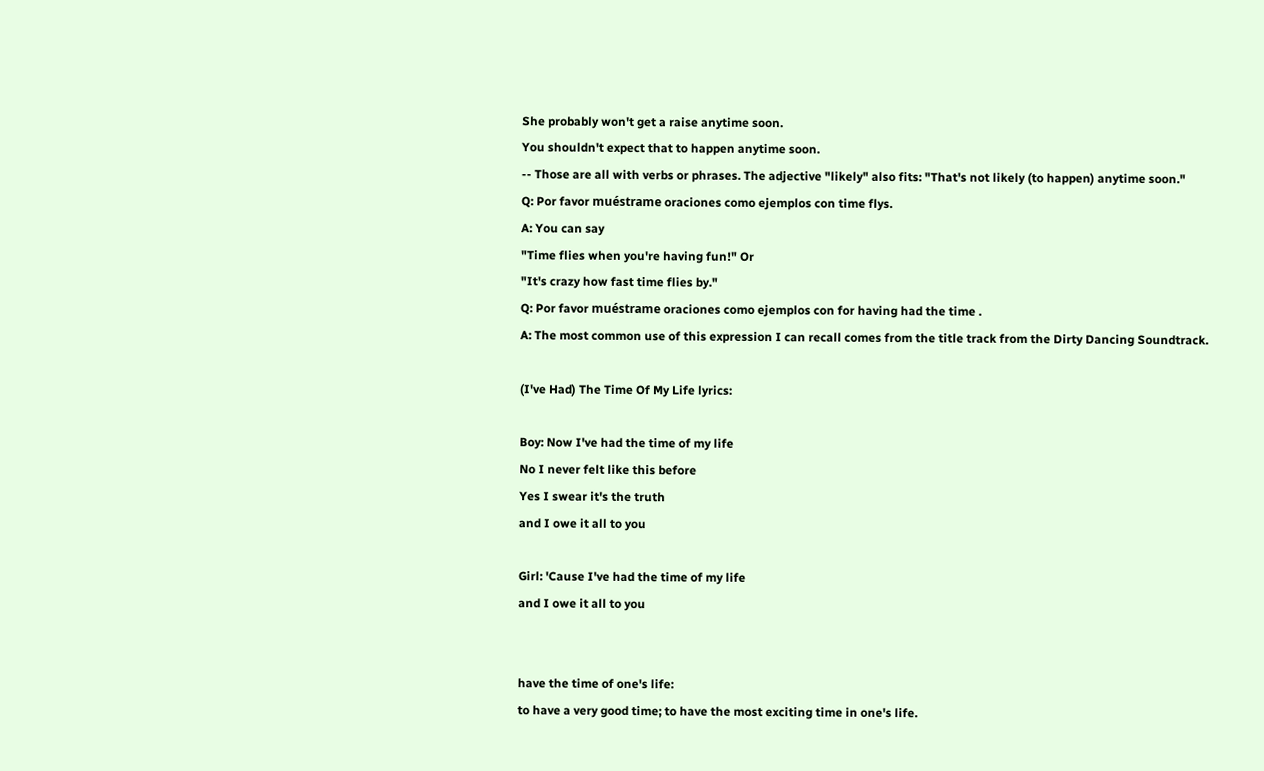She probably won't get a raise anytime soon.
You shouldn't expect that to happen anytime soon.
-- Those are all with verbs or phrases. The adjective "likely" also fits: "That's not likely (to happen) anytime soon."
Q: Por favor muéstrame oraciones como ejemplos con time flys.
A: You can say
"Time flies when you're having fun!" Or
"It's crazy how fast time flies by."
Q: Por favor muéstrame oraciones como ejemplos con for having had the time .
A: The most common use of this expression I can recall comes from the title track from the Dirty Dancing Soundtrack.

(I've Had) The Time Of My Life lyrics:

Boy: Now I've had the time of my life
No I never felt like this before
Yes I swear it's the truth
and I owe it all to you

Girl: 'Cause I've had the time of my life
and I owe it all to you


have the time of one's life:
to have a very good time; to have the most exciting time in one's life.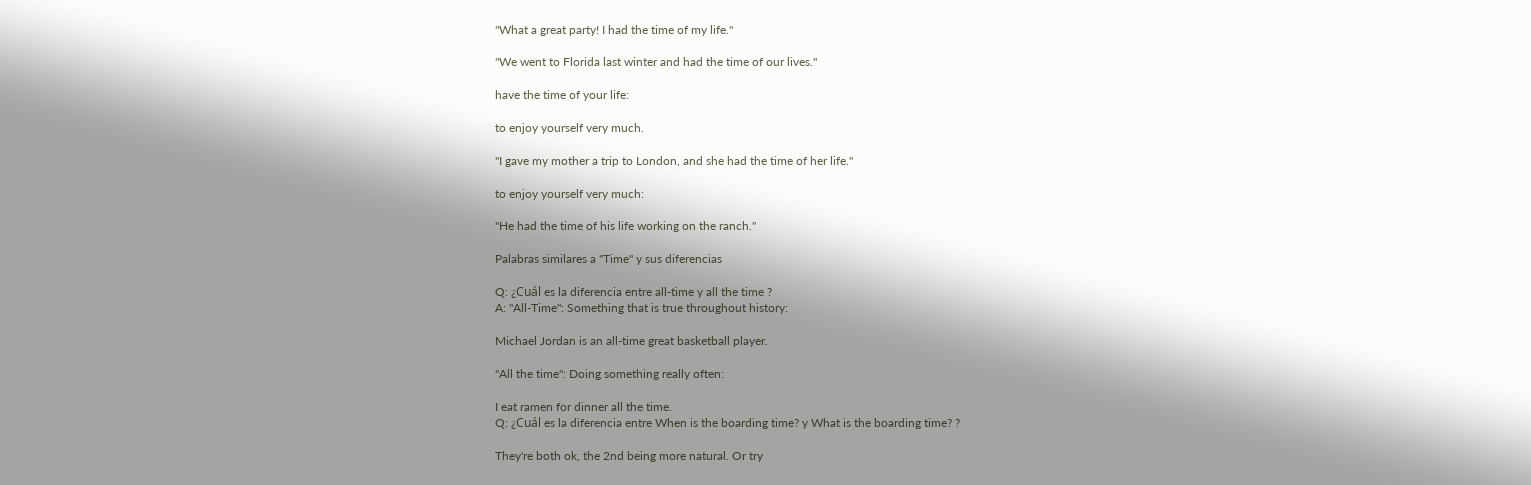"What a great party! I had the time of my life."

"We went to Florida last winter and had the time of our lives."

have the time of your life:

to enjoy yourself very much.

"I gave my mother a trip to London, and she had the time of her life."

to enjoy yourself very much:

"He had the time of his life working on the ranch."

Palabras similares a "Time" y sus diferencias

Q: ¿Cuál es la diferencia entre all-time y all the time ?
A: "All-Time": Something that is true throughout history:

Michael Jordan is an all-time great basketball player.

"All the time": Doing something really often:

I eat ramen for dinner all the time.
Q: ¿Cuál es la diferencia entre When is the boarding time? y What is the boarding time? ?

They're both ok, the 2nd being more natural. Or try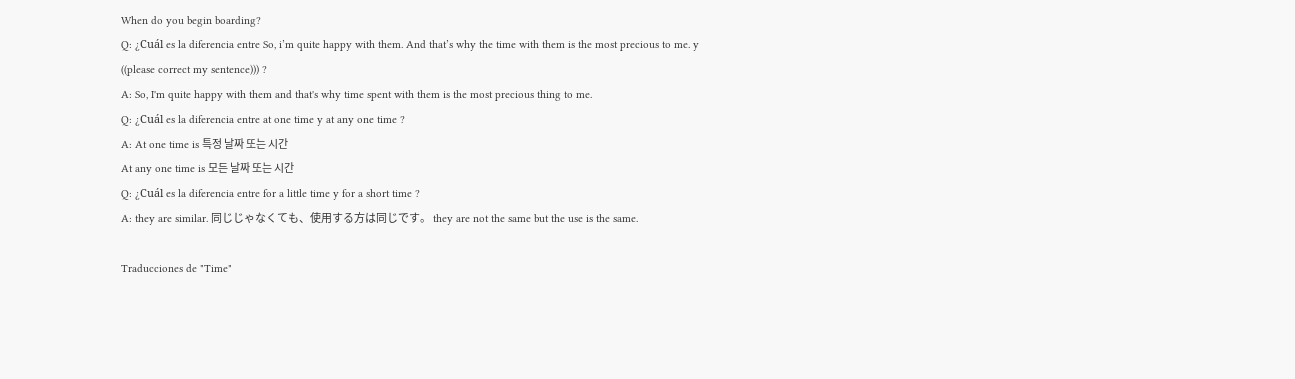When do you begin boarding?
Q: ¿Cuál es la diferencia entre So, i’m quite happy with them. And that’s why the time with them is the most precious to me. y ((please correct my sentence))) ?
A: So, I'm quite happy with them and that's why time spent with them is the most precious thing to me.
Q: ¿Cuál es la diferencia entre at one time y at any one time ?
A: At one time is 특정 날짜 또는 시간
At any one time is 모든 날짜 또는 시간
Q: ¿Cuál es la diferencia entre for a little time y for a short time ?
A: they are similar. 同じじゃなくても、使用する方は同じです。 they are not the same but the use is the same.

Traducciones de "Time"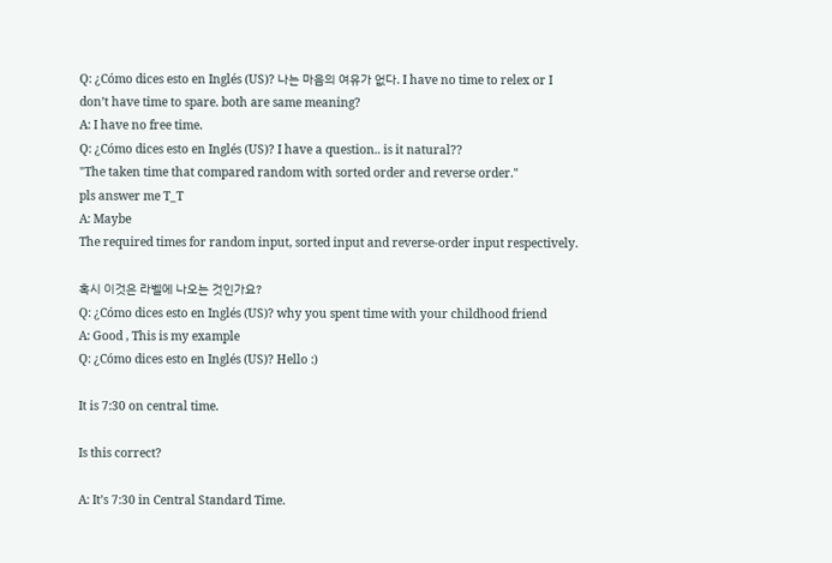Q: ¿Cómo dices esto en Inglés (US)? 나는 마음의 여유가 없다. I have no time to relex or I don’t have time to spare. both are same meaning?
A: I have no free time.
Q: ¿Cómo dices esto en Inglés (US)? I have a question.. is it natural??
"The taken time that compared random with sorted order and reverse order."
pls answer me T_T
A: Maybe
The required times for random input, sorted input and reverse-order input respectively.

혹시 이것은 라벨에 나오는 것인가요?
Q: ¿Cómo dices esto en Inglés (US)? why you spent time with your childhood friend
A: Good , This is my example
Q: ¿Cómo dices esto en Inglés (US)? Hello :)

It is 7:30 on central time.

Is this correct?

A: It’s 7:30 in Central Standard Time.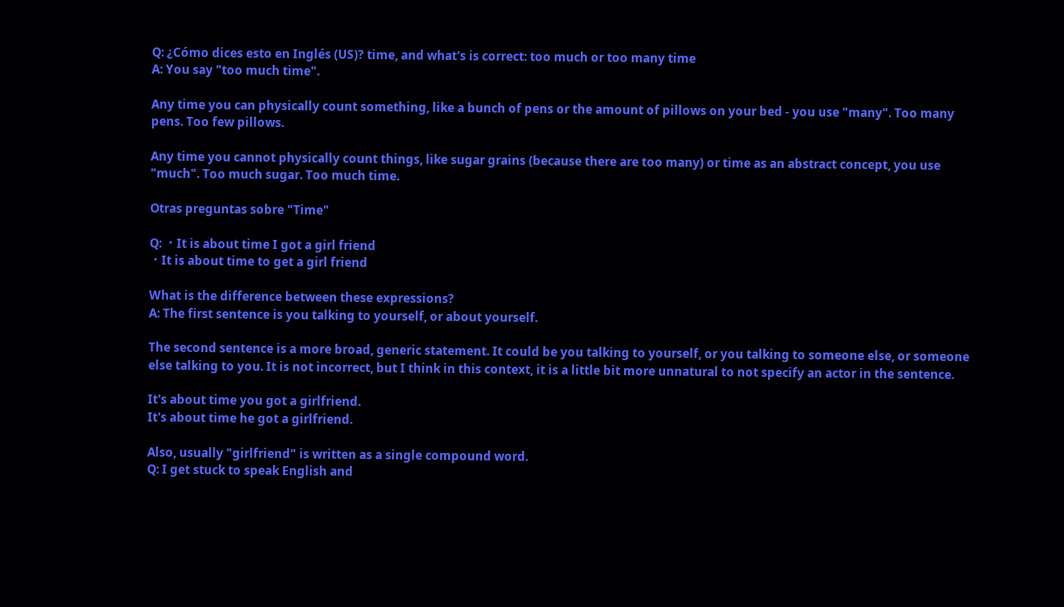Q: ¿Cómo dices esto en Inglés (US)? time, and what's is correct: too much or too many time
A: You say "too much time".

Any time you can physically count something, like a bunch of pens or the amount of pillows on your bed - you use "many". Too many pens. Too few pillows.

Any time you cannot physically count things, like sugar grains (because there are too many) or time as an abstract concept, you use "much". Too much sugar. Too much time.

Otras preguntas sobre "Time"

Q: ・It is about time I got a girl friend
・It is about time to get a girl friend

What is the difference between these expressions?
A: The first sentence is you talking to yourself, or about yourself.

The second sentence is a more broad, generic statement. It could be you talking to yourself, or you talking to someone else, or someone else talking to you. It is not incorrect, but I think in this context, it is a little bit more unnatural to not specify an actor in the sentence.

It's about time you got a girlfriend.
It's about time he got a girlfriend.

Also, usually "girlfriend" is written as a single compound word.
Q: I get stuck to speak English and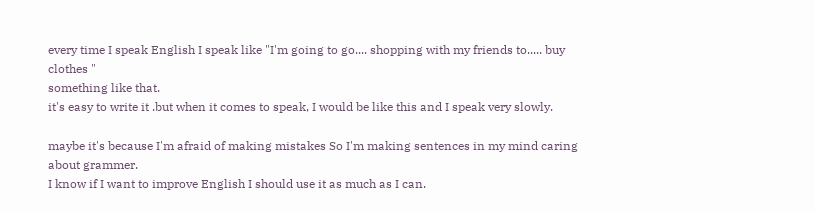every time I speak English I speak like "I'm going to go.... shopping with my friends to..... buy clothes "
something like that.
it's easy to write it .but when it comes to speak, I would be like this and I speak very slowly.

maybe it's because I'm afraid of making mistakes So I'm making sentences in my mind caring about grammer.
I know if I want to improve English I should use it as much as I can.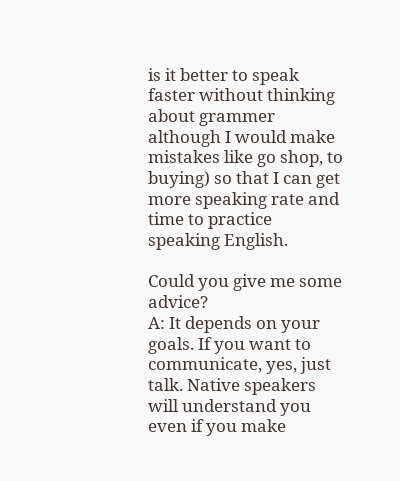is it better to speak faster without thinking about grammer although I would make mistakes like go shop, to buying) so that I can get more speaking rate and time to practice speaking English.

Could you give me some advice?
A: It depends on your goals. If you want to communicate, yes, just talk. Native speakers will understand you even if you make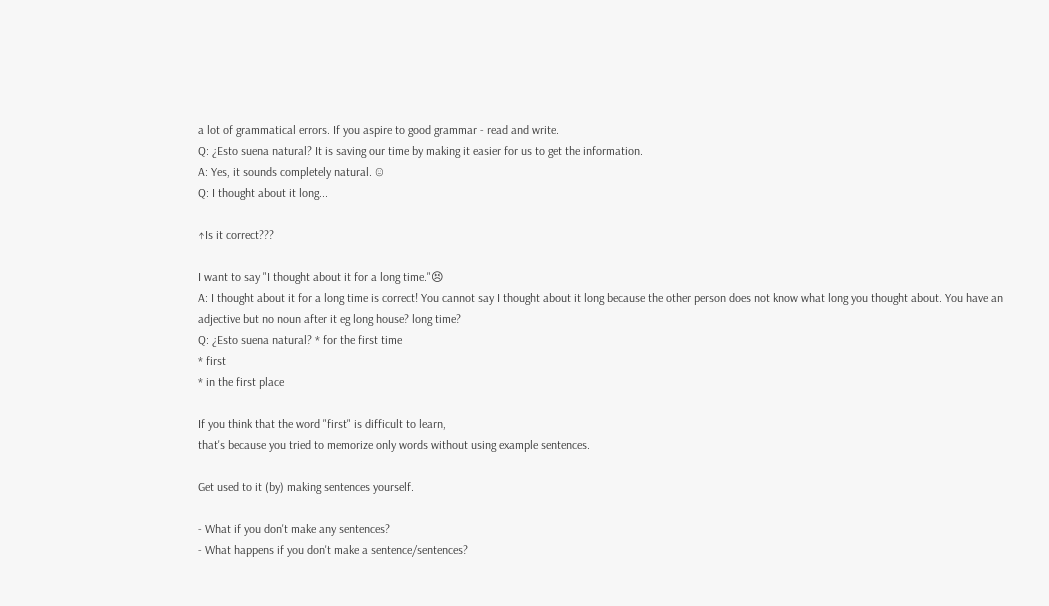a lot of grammatical errors. If you aspire to good grammar - read and write.
Q: ¿Esto suena natural? It is saving our time by making it easier for us to get the information.
A: Yes, it sounds completely natural. ☺
Q: I thought about it long...

↑Is it correct???

I want to say "I thought about it for a long time."😣
A: I thought about it for a long time is correct! You cannot say I thought about it long because the other person does not know what long you thought about. You have an adjective but no noun after it eg long house? long time?
Q: ¿Esto suena natural? * for the first time
* first
* in the first place

If you think that the word "first" is difficult to learn,
that's because you tried to memorize only words without using example sentences.

Get used to it (by) making sentences yourself.

- What if you don't make any sentences?
- What happens if you don't make a sentence/sentences?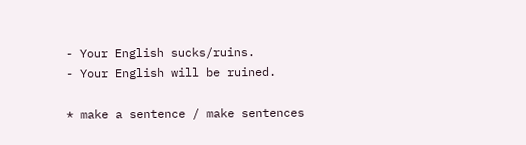- Your English sucks/ruins.
- Your English will be ruined.

* make a sentence / make sentences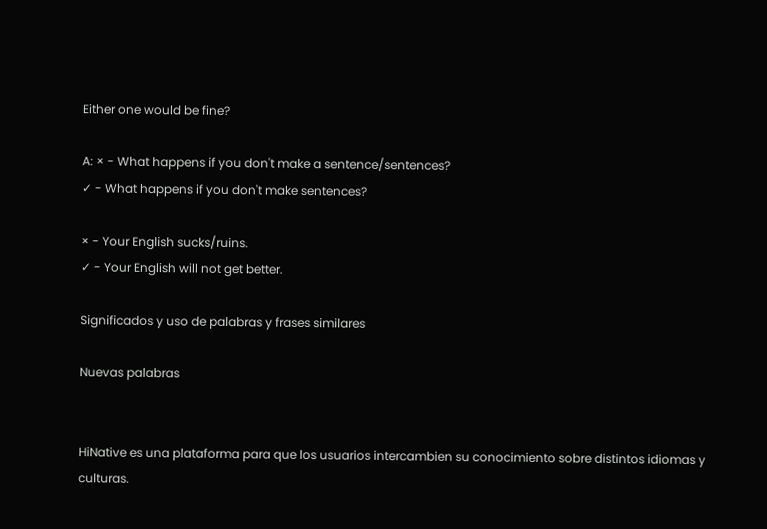Either one would be fine?

A: × - What happens if you don't make a sentence/sentences?
✓ - What happens if you don't make sentences?

× - Your English sucks/ruins.
✓ - Your English will not get better.

Significados y uso de palabras y frases similares

Nuevas palabras


HiNative es una plataforma para que los usuarios intercambien su conocimiento sobre distintos idiomas y culturas.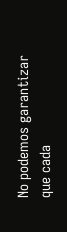No podemos garantizar que cada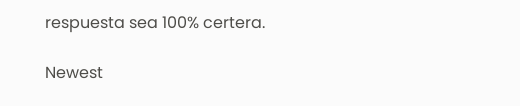respuesta sea 100% certera.

Newest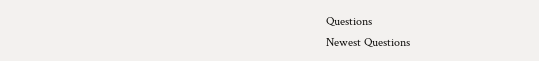Questions
Newest Questions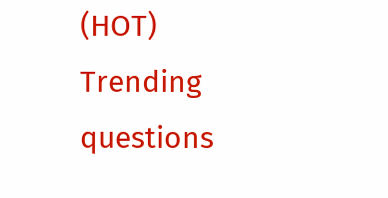(HOT)
Trending questions